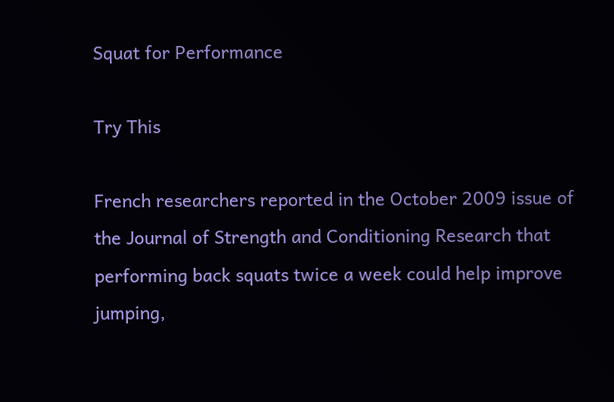Squat for Performance

Try This

French researchers reported in the October 2009 issue of the Journal of Strength and Conditioning Research that performing back squats twice a week could help improve jumping,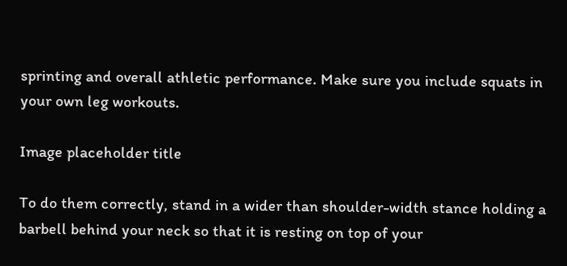sprinting and overall athletic performance. Make sure you include squats in your own leg workouts.

Image placeholder title

To do them correctly, stand in a wider than shoulder-width stance holding a barbell behind your neck so that it is resting on top of your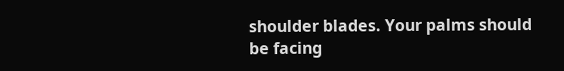shoulder blades. Your palms should be facing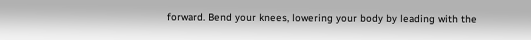forward. Bend your knees, lowering your body by leading with the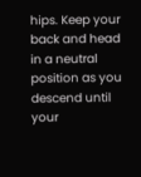hips. Keep your back and head in a neutral position as you descend until your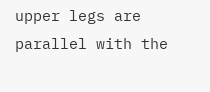upper legs are parallel with the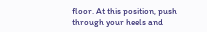floor. At this position, push through your heels and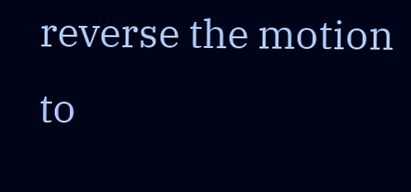reverse the motion to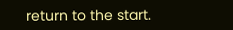return to the start.